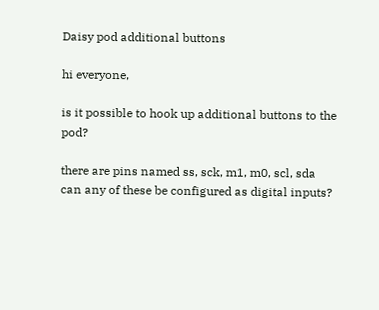Daisy pod additional buttons

hi everyone,

is it possible to hook up additional buttons to the pod?

there are pins named ss, sck, m1, m0, scl, sda
can any of these be configured as digital inputs?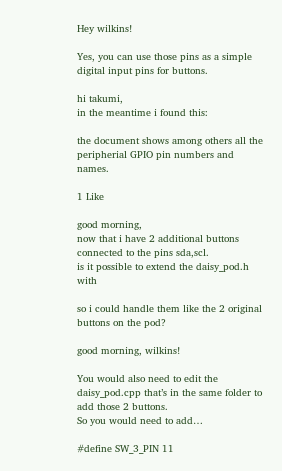Hey wilkins!

Yes, you can use those pins as a simple digital input pins for buttons.

hi takumi,
in the meantime i found this:

the document shows among others all the peripherial GPIO pin numbers and names.

1 Like

good morning,
now that i have 2 additional buttons connected to the pins sda,scl.
is it possible to extend the daisy_pod.h with

so i could handle them like the 2 original buttons on the pod?

good morning, wilkins!

You would also need to edit the daisy_pod.cpp that’s in the same folder to add those 2 buttons.
So you would need to add…

#define SW_3_PIN 11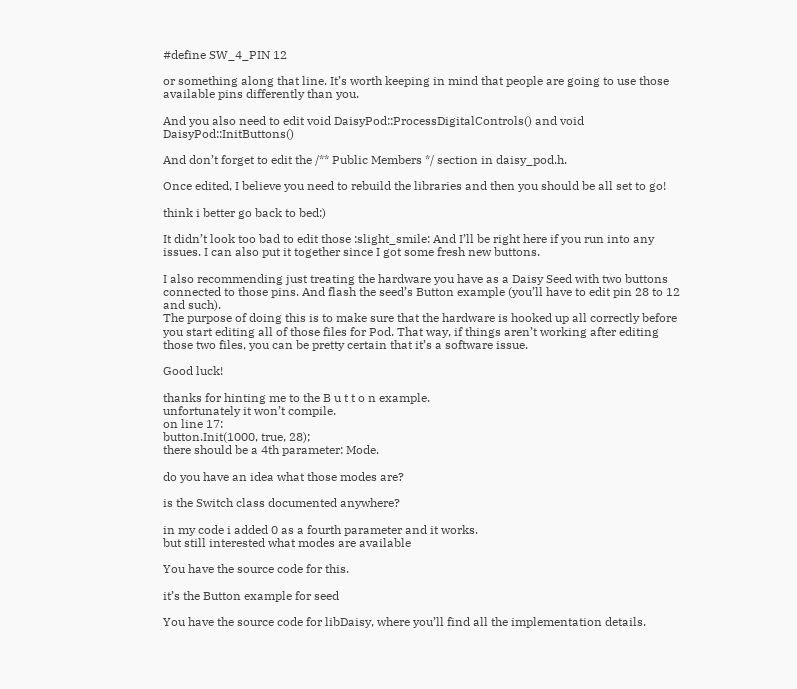#define SW_4_PIN 12

or something along that line. It’s worth keeping in mind that people are going to use those available pins differently than you.

And you also need to edit void DaisyPod::ProcessDigitalControls() and void DaisyPod::InitButtons()

And don’t forget to edit the /** Public Members */ section in daisy_pod.h.

Once edited, I believe you need to rebuild the libraries and then you should be all set to go!

think i better go back to bed:)

It didn’t look too bad to edit those :slight_smile: And I’ll be right here if you run into any issues. I can also put it together since I got some fresh new buttons.

I also recommending just treating the hardware you have as a Daisy Seed with two buttons connected to those pins. And flash the seed’s Button example (you’ll have to edit pin 28 to 12 and such).
The purpose of doing this is to make sure that the hardware is hooked up all correctly before you start editing all of those files for Pod. That way, if things aren’t working after editing those two files, you can be pretty certain that it’s a software issue.

Good luck!

thanks for hinting me to the B u t t o n example.
unfortunately it won’t compile.
on line 17:
button.Init(1000, true, 28);
there should be a 4th parameter: Mode.

do you have an idea what those modes are?

is the Switch class documented anywhere?

in my code i added 0 as a fourth parameter and it works.
but still interested what modes are available

You have the source code for this.

it’s the Button example for seed

You have the source code for libDaisy, where you’ll find all the implementation details.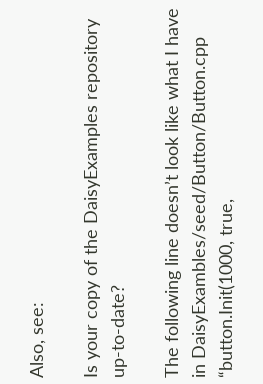Also, see:

Is your copy of the DaisyExamples repository up-to-date?

The following line doesn’t look like what I have in DaisyExambles/seed/Button/Button.cpp
“button.Init(1000, true,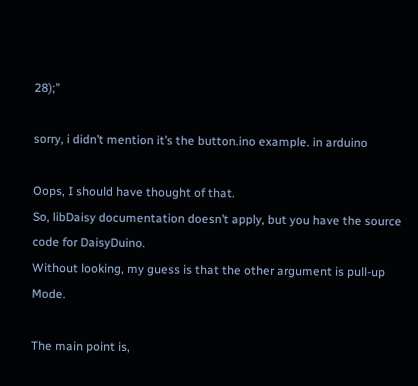28);”

sorry, i didn’t mention it’s the button.ino example. in arduino

Oops, I should have thought of that.
So, libDaisy documentation doesn’t apply, but you have the source code for DaisyDuino.
Without looking, my guess is that the other argument is pull-up Mode.

The main point is,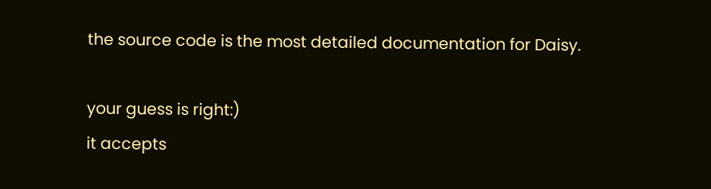the source code is the most detailed documentation for Daisy.

your guess is right:)
it accepts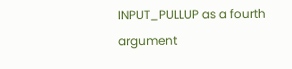INPUT_PULLUP as a fourth argument